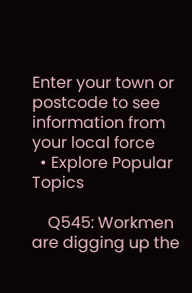Enter your town or postcode to see information from your local force
  • Explore Popular Topics

    Q545: Workmen are digging up the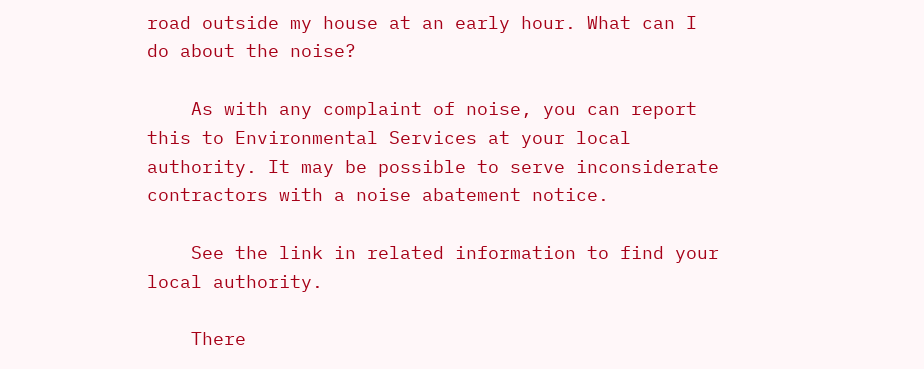road outside my house at an early hour. What can I do about the noise?

    As with any complaint of noise, you can report this to Environmental Services at your local authority. It may be possible to serve inconsiderate contractors with a noise abatement notice.

    See the link in related information to find your local authority.

    There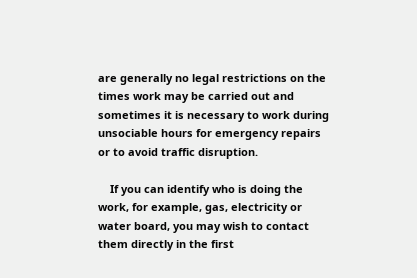are generally no legal restrictions on the times work may be carried out and sometimes it is necessary to work during unsociable hours for emergency repairs or to avoid traffic disruption.

    If you can identify who is doing the work, for example, gas, electricity or water board, you may wish to contact them directly in the first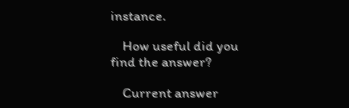instance.

    How useful did you find the answer?

    Current answer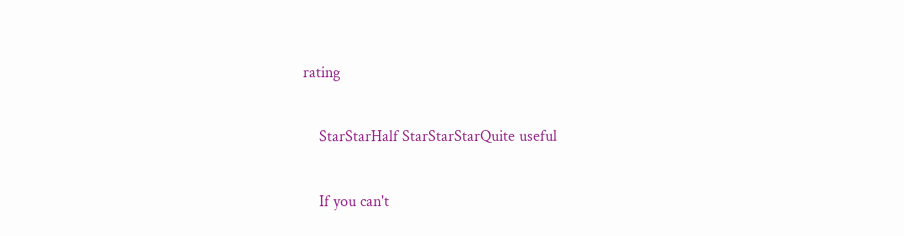rating

    StarStarHalf StarStarStarQuite useful

    If you can't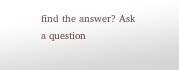find the answer? Ask a question